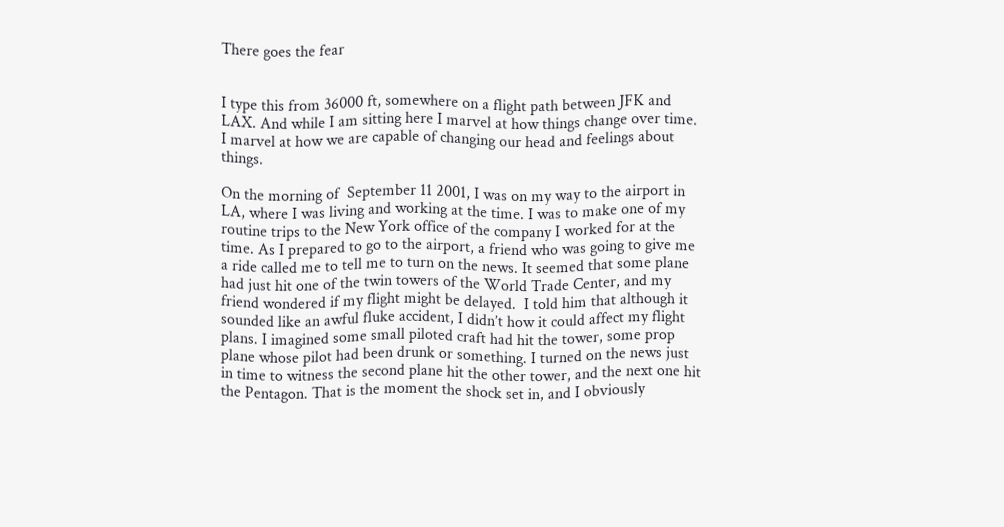There goes the fear


I type this from 36000 ft, somewhere on a flight path between JFK and LAX. And while I am sitting here I marvel at how things change over time. I marvel at how we are capable of changing our head and feelings about things.

On the morning of  September 11 2001, I was on my way to the airport in LA, where I was living and working at the time. I was to make one of my routine trips to the New York office of the company I worked for at the time. As I prepared to go to the airport, a friend who was going to give me a ride called me to tell me to turn on the news. It seemed that some plane had just hit one of the twin towers of the World Trade Center, and my friend wondered if my flight might be delayed.  I told him that although it sounded like an awful fluke accident, I didn’t how it could affect my flight plans. I imagined some small piloted craft had hit the tower, some prop plane whose pilot had been drunk or something. I turned on the news just in time to witness the second plane hit the other tower, and the next one hit the Pentagon. That is the moment the shock set in, and I obviously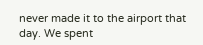never made it to the airport that day. We spent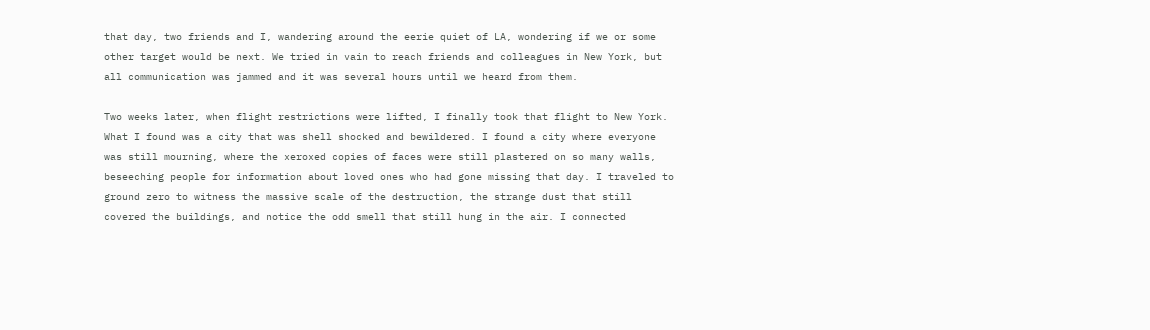that day, two friends and I, wandering around the eerie quiet of LA, wondering if we or some other target would be next. We tried in vain to reach friends and colleagues in New York, but all communication was jammed and it was several hours until we heard from them.

Two weeks later, when flight restrictions were lifted, I finally took that flight to New York. What I found was a city that was shell shocked and bewildered. I found a city where everyone was still mourning, where the xeroxed copies of faces were still plastered on so many walls, beseeching people for information about loved ones who had gone missing that day. I traveled to ground zero to witness the massive scale of the destruction, the strange dust that still covered the buildings, and notice the odd smell that still hung in the air. I connected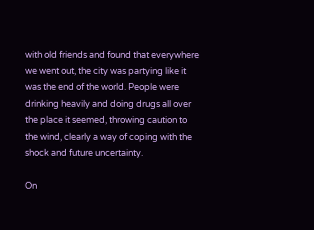with old friends and found that everywhere we went out, the city was partying like it was the end of the world. People were drinking heavily and doing drugs all over the place it seemed, throwing caution to the wind, clearly a way of coping with the shock and future uncertainty.

On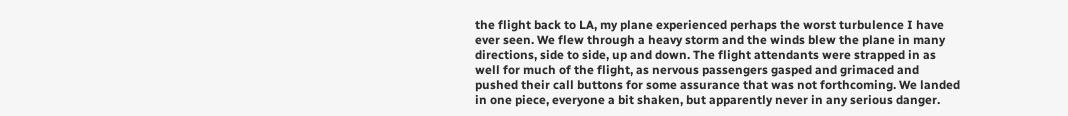the flight back to LA, my plane experienced perhaps the worst turbulence I have ever seen. We flew through a heavy storm and the winds blew the plane in many directions, side to side, up and down. The flight attendants were strapped in as well for much of the flight, as nervous passengers gasped and grimaced and pushed their call buttons for some assurance that was not forthcoming. We landed in one piece, everyone a bit shaken, but apparently never in any serious danger.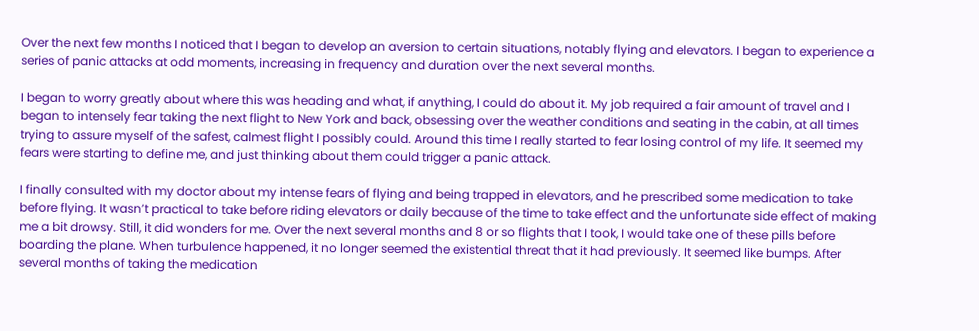Over the next few months I noticed that I began to develop an aversion to certain situations, notably flying and elevators. I began to experience a series of panic attacks at odd moments, increasing in frequency and duration over the next several months.

I began to worry greatly about where this was heading and what, if anything, I could do about it. My job required a fair amount of travel and I began to intensely fear taking the next flight to New York and back, obsessing over the weather conditions and seating in the cabin, at all times trying to assure myself of the safest, calmest flight I possibly could. Around this time I really started to fear losing control of my life. It seemed my fears were starting to define me, and just thinking about them could trigger a panic attack.

I finally consulted with my doctor about my intense fears of flying and being trapped in elevators, and he prescribed some medication to take before flying. It wasn’t practical to take before riding elevators or daily because of the time to take effect and the unfortunate side effect of making me a bit drowsy. Still, it did wonders for me. Over the next several months and 8 or so flights that I took, I would take one of these pills before boarding the plane. When turbulence happened, it no longer seemed the existential threat that it had previously. It seemed like bumps. After several months of taking the medication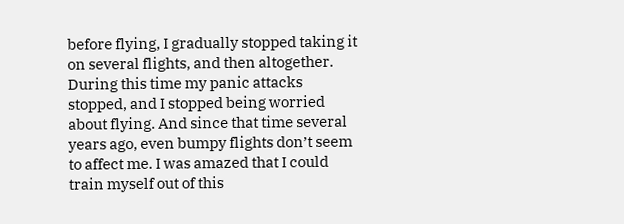before flying, I gradually stopped taking it on several flights, and then altogether. During this time my panic attacks stopped, and I stopped being worried about flying. And since that time several years ago, even bumpy flights don’t seem to affect me. I was amazed that I could train myself out of this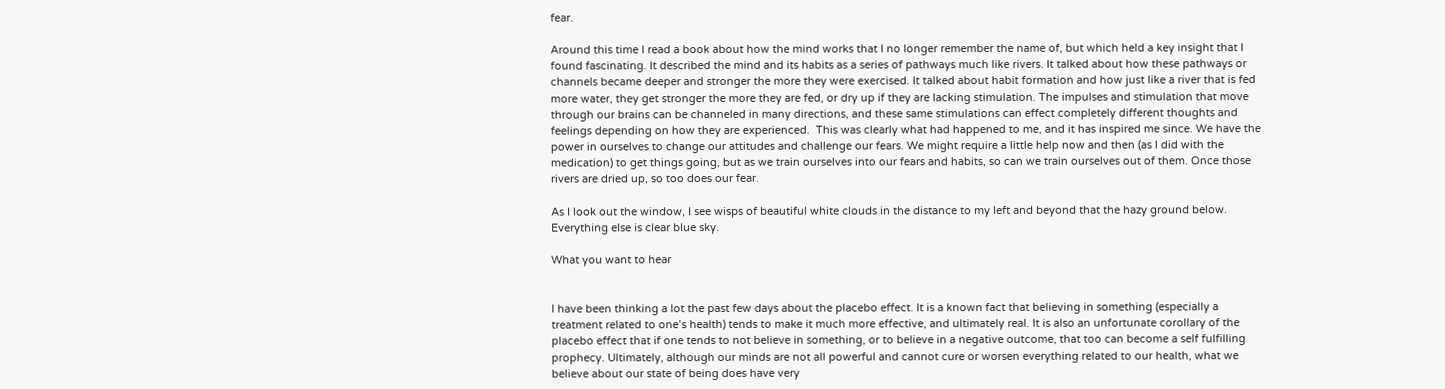fear.

Around this time I read a book about how the mind works that I no longer remember the name of, but which held a key insight that I found fascinating. It described the mind and its habits as a series of pathways much like rivers. It talked about how these pathways or channels became deeper and stronger the more they were exercised. It talked about habit formation and how just like a river that is fed more water, they get stronger the more they are fed, or dry up if they are lacking stimulation. The impulses and stimulation that move through our brains can be channeled in many directions, and these same stimulations can effect completely different thoughts and feelings depending on how they are experienced.  This was clearly what had happened to me, and it has inspired me since. We have the power in ourselves to change our attitudes and challenge our fears. We might require a little help now and then (as I did with the medication) to get things going, but as we train ourselves into our fears and habits, so can we train ourselves out of them. Once those rivers are dried up, so too does our fear.

As I look out the window, I see wisps of beautiful white clouds in the distance to my left and beyond that the hazy ground below.  Everything else is clear blue sky.

What you want to hear


I have been thinking a lot the past few days about the placebo effect. It is a known fact that believing in something (especially a treatment related to one’s health) tends to make it much more effective, and ultimately real. It is also an unfortunate corollary of the placebo effect that if one tends to not believe in something, or to believe in a negative outcome, that too can become a self fulfilling prophecy. Ultimately, although our minds are not all powerful and cannot cure or worsen everything related to our health, what we believe about our state of being does have very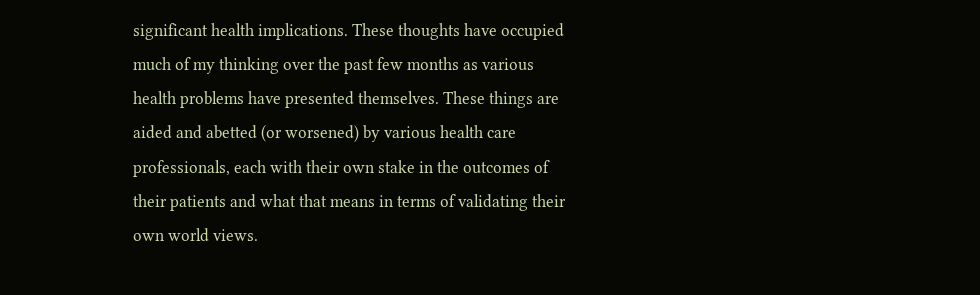significant health implications. These thoughts have occupied much of my thinking over the past few months as various health problems have presented themselves. These things are aided and abetted (or worsened) by various health care professionals, each with their own stake in the outcomes of their patients and what that means in terms of validating their own world views.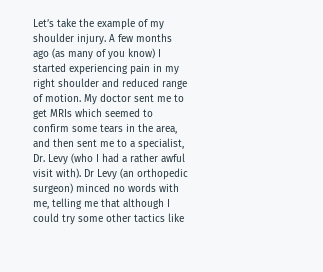Let’s take the example of my shoulder injury. A few months ago (as many of you know) I started experiencing pain in my right shoulder and reduced range of motion. My doctor sent me to get MRIs which seemed to confirm some tears in the area, and then sent me to a specialist, Dr. Levy (who I had a rather awful visit with). Dr Levy (an orthopedic surgeon) minced no words with me, telling me that although I could try some other tactics like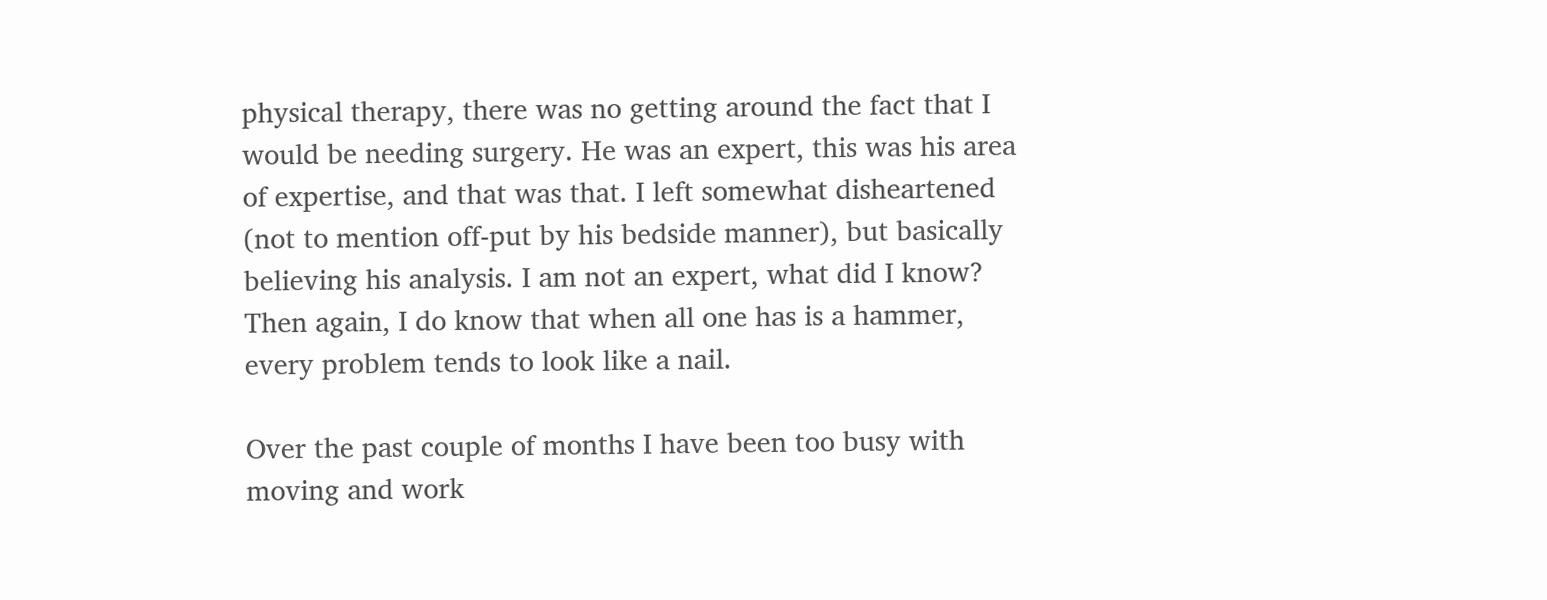physical therapy, there was no getting around the fact that I would be needing surgery. He was an expert, this was his area of expertise, and that was that. I left somewhat disheartened (not to mention off-put by his bedside manner), but basically believing his analysis. I am not an expert, what did I know? Then again, I do know that when all one has is a hammer, every problem tends to look like a nail.

Over the past couple of months I have been too busy with moving and work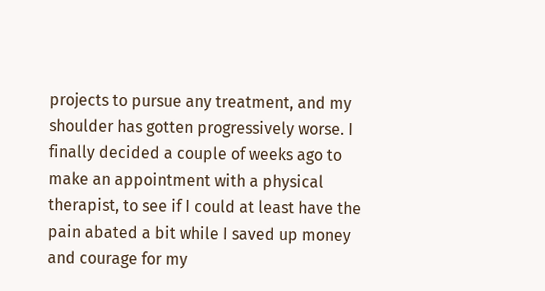projects to pursue any treatment, and my shoulder has gotten progressively worse. I finally decided a couple of weeks ago to make an appointment with a physical therapist, to see if I could at least have the pain abated a bit while I saved up money and courage for my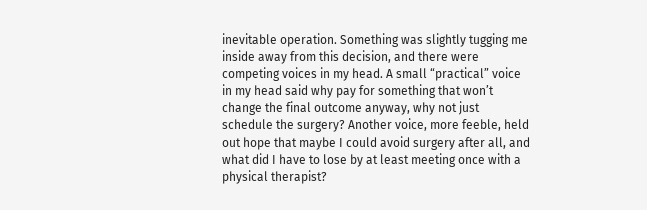inevitable operation. Something was slightly tugging me inside away from this decision, and there were competing voices in my head. A small “practical” voice in my head said why pay for something that won’t change the final outcome anyway, why not just schedule the surgery? Another voice, more feeble, held out hope that maybe I could avoid surgery after all, and what did I have to lose by at least meeting once with a physical therapist?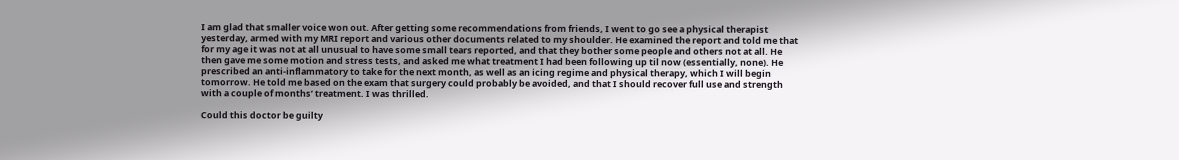I am glad that smaller voice won out. After getting some recommendations from friends, I went to go see a physical therapist yesterday, armed with my MRI report and various other documents related to my shoulder. He examined the report and told me that for my age it was not at all unusual to have some small tears reported, and that they bother some people and others not at all. He then gave me some motion and stress tests, and asked me what treatment I had been following up til now (essentially, none). He prescribed an anti-inflammatory to take for the next month, as well as an icing regime and physical therapy, which I will begin tomorrow. He told me based on the exam that surgery could probably be avoided, and that I should recover full use and strength with a couple of months’ treatment. I was thrilled.

Could this doctor be guilty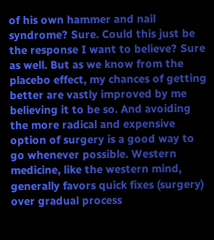of his own hammer and nail syndrome? Sure. Could this just be the response I want to believe? Sure as well. But as we know from the placebo effect, my chances of getting better are vastly improved by me believing it to be so. And avoiding the more radical and expensive option of surgery is a good way to go whenever possible. Western medicine, like the western mind, generally favors quick fixes (surgery) over gradual process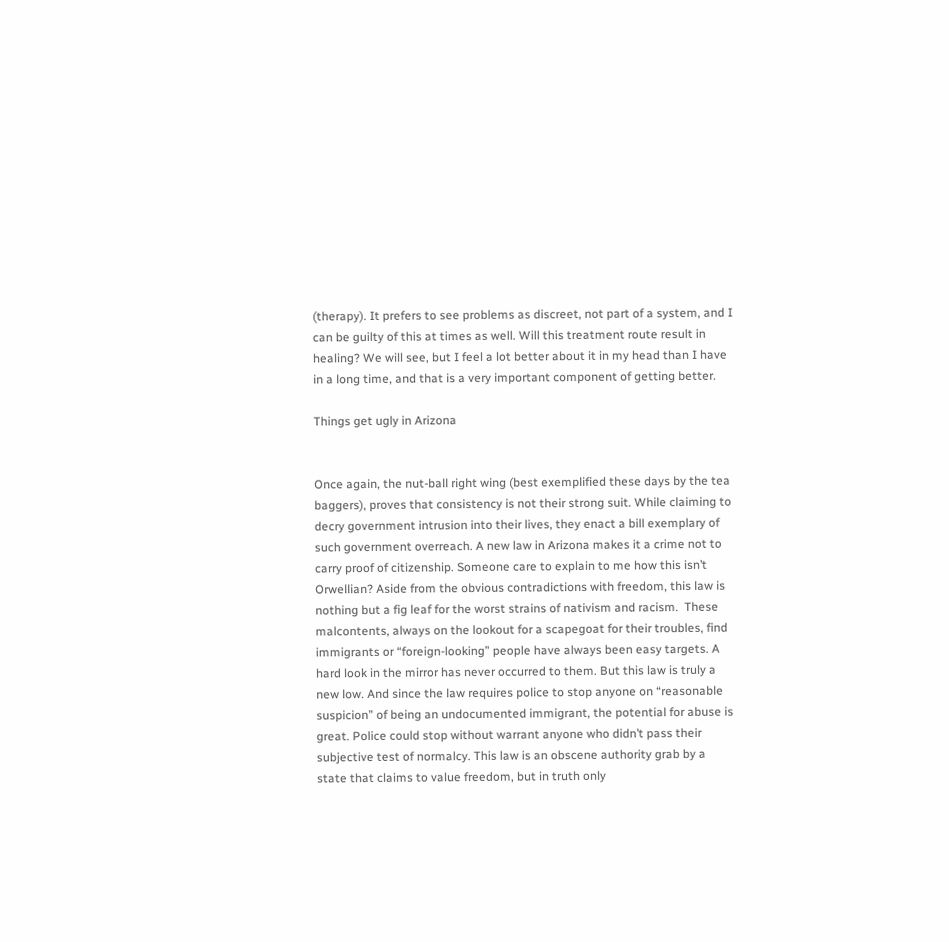(therapy). It prefers to see problems as discreet, not part of a system, and I can be guilty of this at times as well. Will this treatment route result in healing? We will see, but I feel a lot better about it in my head than I have in a long time, and that is a very important component of getting better.

Things get ugly in Arizona


Once again, the nut-ball right wing (best exemplified these days by the tea baggers), proves that consistency is not their strong suit. While claiming to decry government intrusion into their lives, they enact a bill exemplary of such government overreach. A new law in Arizona makes it a crime not to carry proof of citizenship. Someone care to explain to me how this isn’t Orwellian? Aside from the obvious contradictions with freedom, this law is nothing but a fig leaf for the worst strains of nativism and racism.  These malcontents, always on the lookout for a scapegoat for their troubles, find immigrants or “foreign-looking” people have always been easy targets. A hard look in the mirror has never occurred to them. But this law is truly a new low. And since the law requires police to stop anyone on “reasonable suspicion” of being an undocumented immigrant, the potential for abuse is great. Police could stop without warrant anyone who didn’t pass their subjective test of normalcy. This law is an obscene authority grab by a state that claims to value freedom, but in truth only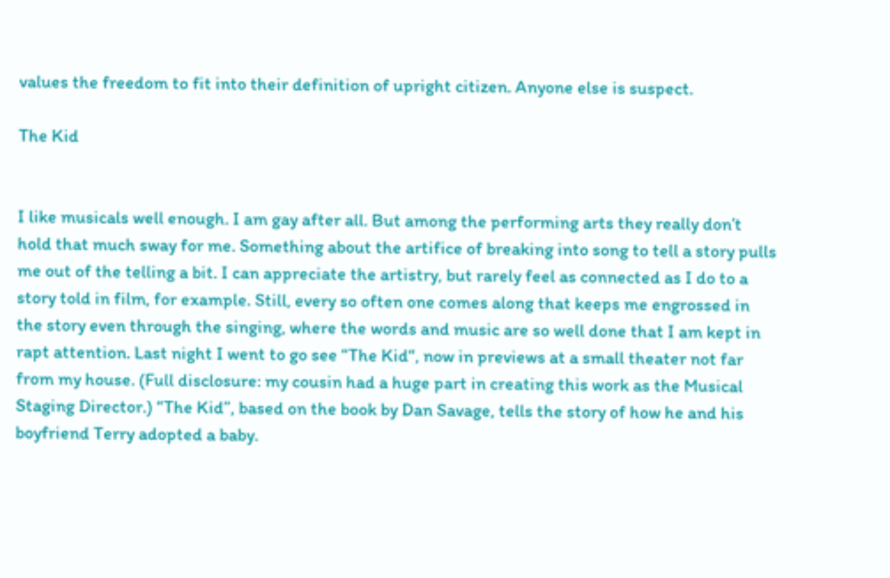values the freedom to fit into their definition of upright citizen. Anyone else is suspect.

The Kid


I like musicals well enough. I am gay after all. But among the performing arts they really don’t hold that much sway for me. Something about the artifice of breaking into song to tell a story pulls me out of the telling a bit. I can appreciate the artistry, but rarely feel as connected as I do to a story told in film, for example. Still, every so often one comes along that keeps me engrossed in the story even through the singing, where the words and music are so well done that I am kept in rapt attention. Last night I went to go see “The Kid“, now in previews at a small theater not far from my house. (Full disclosure: my cousin had a huge part in creating this work as the Musical Staging Director.) “The Kid”, based on the book by Dan Savage, tells the story of how he and his boyfriend Terry adopted a baby.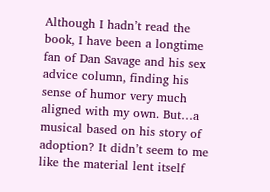Although I hadn’t read the book, I have been a longtime fan of Dan Savage and his sex advice column, finding his sense of humor very much aligned with my own. But…a musical based on his story of adoption? It didn’t seem to me like the material lent itself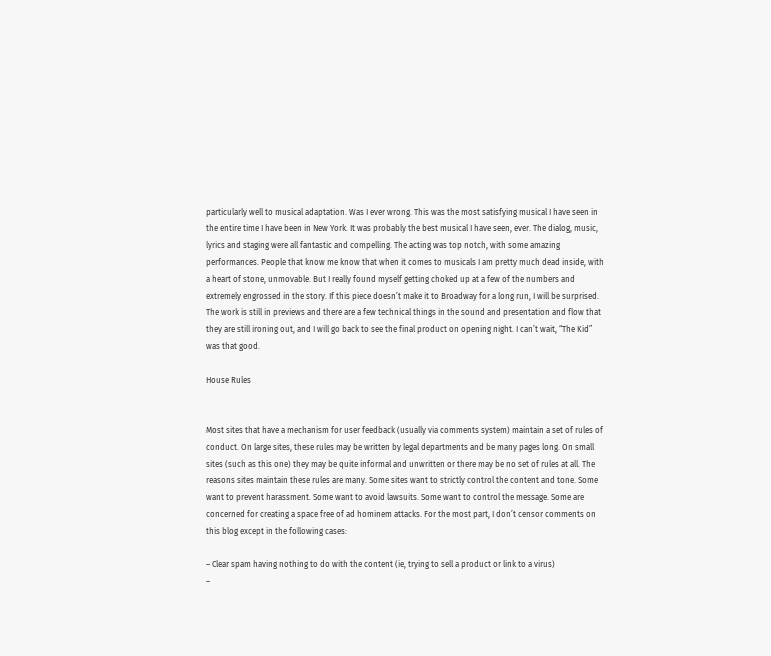particularly well to musical adaptation. Was I ever wrong. This was the most satisfying musical I have seen in the entire time I have been in New York. It was probably the best musical I have seen, ever. The dialog, music, lyrics and staging were all fantastic and compelling. The acting was top notch, with some amazing performances. People that know me know that when it comes to musicals I am pretty much dead inside, with a heart of stone, unmovable. But I really found myself getting choked up at a few of the numbers and extremely engrossed in the story. If this piece doesn’t make it to Broadway for a long run, I will be surprised. The work is still in previews and there are a few technical things in the sound and presentation and flow that they are still ironing out, and I will go back to see the final product on opening night. I can’t wait, “The Kid” was that good.

House Rules


Most sites that have a mechanism for user feedback (usually via comments system) maintain a set of rules of conduct. On large sites, these rules may be written by legal departments and be many pages long. On small sites (such as this one) they may be quite informal and unwritten or there may be no set of rules at all. The reasons sites maintain these rules are many. Some sites want to strictly control the content and tone. Some want to prevent harassment. Some want to avoid lawsuits. Some want to control the message. Some are concerned for creating a space free of ad hominem attacks. For the most part, I don’t censor comments on this blog except in the following cases:

– Clear spam having nothing to do with the content (ie, trying to sell a product or link to a virus)
–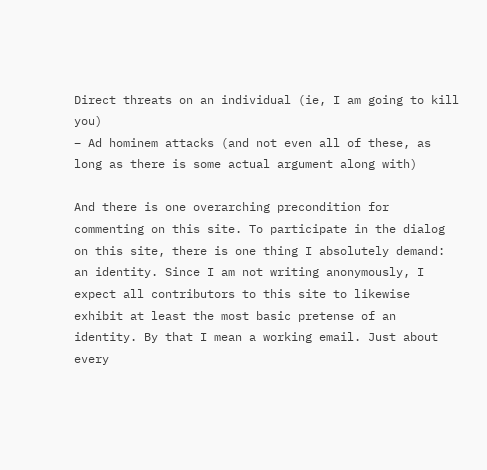Direct threats on an individual (ie, I am going to kill you)
– Ad hominem attacks (and not even all of these, as long as there is some actual argument along with)

And there is one overarching precondition for commenting on this site. To participate in the dialog on this site, there is one thing I absolutely demand: an identity. Since I am not writing anonymously, I expect all contributors to this site to likewise exhibit at least the most basic pretense of an identity. By that I mean a working email. Just about every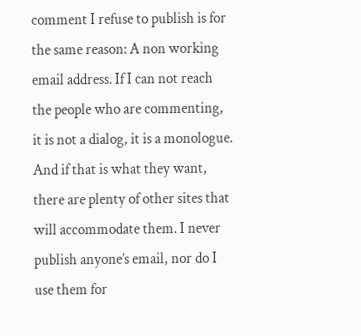comment I refuse to publish is for the same reason: A non working email address. If I can not reach the people who are commenting, it is not a dialog, it is a monologue. And if that is what they want, there are plenty of other sites that will accommodate them. I never publish anyone’s email, nor do I use them for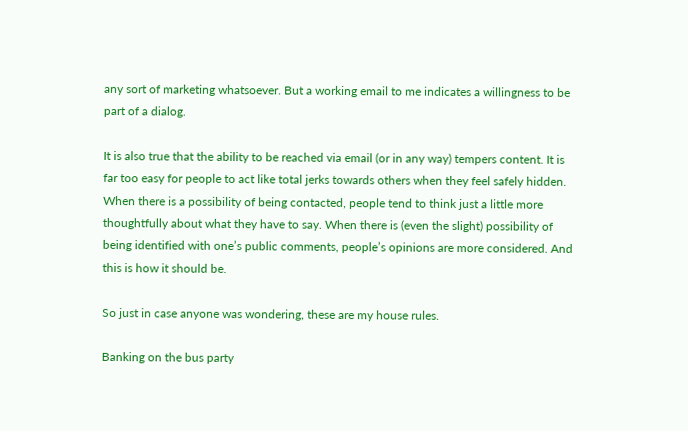any sort of marketing whatsoever. But a working email to me indicates a willingness to be part of a dialog.

It is also true that the ability to be reached via email (or in any way) tempers content. It is far too easy for people to act like total jerks towards others when they feel safely hidden. When there is a possibility of being contacted, people tend to think just a little more thoughtfully about what they have to say. When there is (even the slight) possibility of being identified with one’s public comments, people’s opinions are more considered. And this is how it should be.

So just in case anyone was wondering, these are my house rules.

Banking on the bus party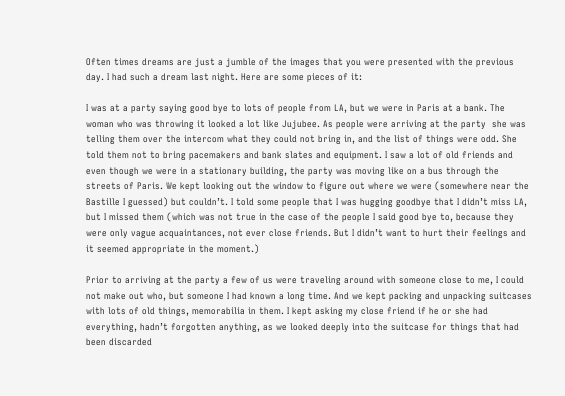Often times dreams are just a jumble of the images that you were presented with the previous day. I had such a dream last night. Here are some pieces of it:

I was at a party saying good bye to lots of people from LA, but we were in Paris at a bank. The woman who was throwing it looked a lot like Jujubee. As people were arriving at the party  she was telling them over the intercom what they could not bring in, and the list of things were odd. She told them not to bring pacemakers and bank slates and equipment. I saw a lot of old friends and even though we were in a stationary building, the party was moving like on a bus through the streets of Paris. We kept looking out the window to figure out where we were (somewhere near the Bastille I guessed) but couldn’t. I told some people that I was hugging goodbye that I didn’t miss LA, but I missed them (which was not true in the case of the people I said good bye to, because they were only vague acquaintances, not ever close friends. But I didn’t want to hurt their feelings and it seemed appropriate in the moment.)

Prior to arriving at the party a few of us were traveling around with someone close to me, I could not make out who, but someone I had known a long time. And we kept packing and unpacking suitcases with lots of old things, memorabilia in them. I kept asking my close friend if he or she had everything, hadn’t forgotten anything, as we looked deeply into the suitcase for things that had been discarded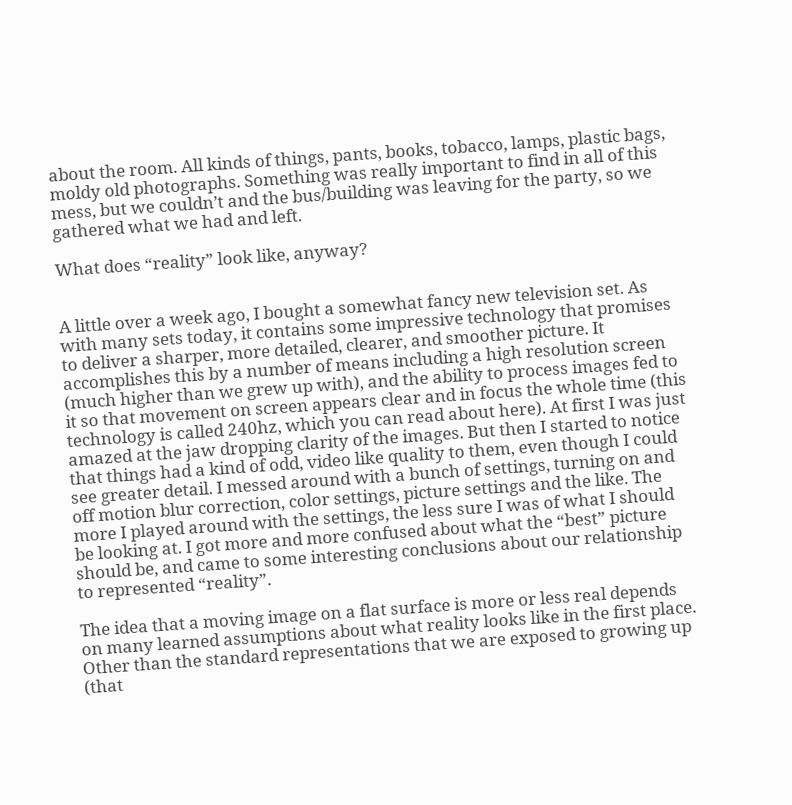about the room. All kinds of things, pants, books, tobacco, lamps, plastic bags, moldy old photographs. Something was really important to find in all of this mess, but we couldn’t and the bus/building was leaving for the party, so we gathered what we had and left.

What does “reality” look like, anyway?


A little over a week ago, I bought a somewhat fancy new television set. As with many sets today, it contains some impressive technology that promises to deliver a sharper, more detailed, clearer, and smoother picture. It accomplishes this by a number of means including a high resolution screen (much higher than we grew up with), and the ability to process images fed to it so that movement on screen appears clear and in focus the whole time (this technology is called 240hz, which you can read about here). At first I was just amazed at the jaw dropping clarity of the images. But then I started to notice that things had a kind of odd, video like quality to them, even though I could see greater detail. I messed around with a bunch of settings, turning on and off motion blur correction, color settings, picture settings and the like. The more I played around with the settings, the less sure I was of what I should be looking at. I got more and more confused about what the “best” picture should be, and came to some interesting conclusions about our relationship to represented “reality”.

The idea that a moving image on a flat surface is more or less real depends on many learned assumptions about what reality looks like in the first place. Other than the standard representations that we are exposed to growing up (that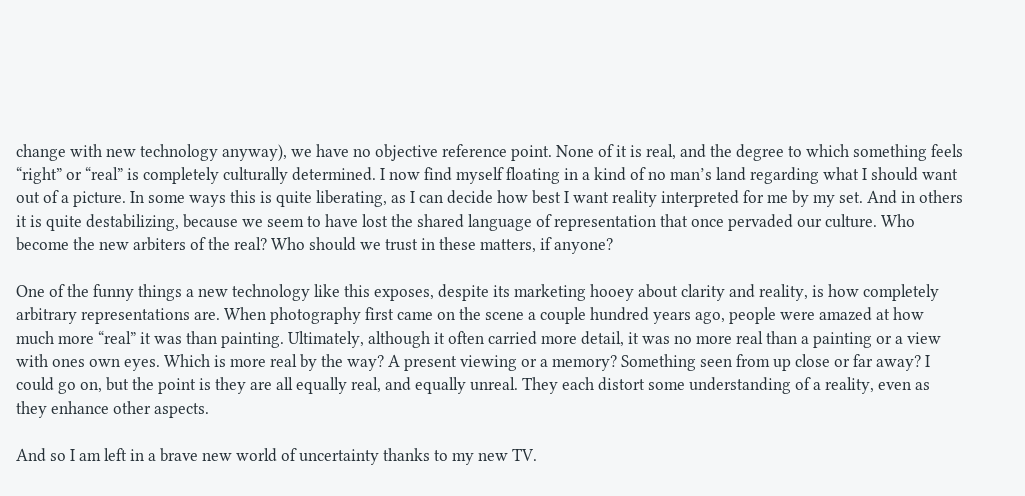change with new technology anyway), we have no objective reference point. None of it is real, and the degree to which something feels “right” or “real” is completely culturally determined. I now find myself floating in a kind of no man’s land regarding what I should want out of a picture. In some ways this is quite liberating, as I can decide how best I want reality interpreted for me by my set. And in others it is quite destabilizing, because we seem to have lost the shared language of representation that once pervaded our culture. Who become the new arbiters of the real? Who should we trust in these matters, if anyone?

One of the funny things a new technology like this exposes, despite its marketing hooey about clarity and reality, is how completely arbitrary representations are. When photography first came on the scene a couple hundred years ago, people were amazed at how much more “real” it was than painting. Ultimately, although it often carried more detail, it was no more real than a painting or a view with ones own eyes. Which is more real by the way? A present viewing or a memory? Something seen from up close or far away? I could go on, but the point is they are all equally real, and equally unreal. They each distort some understanding of a reality, even as they enhance other aspects.

And so I am left in a brave new world of uncertainty thanks to my new TV.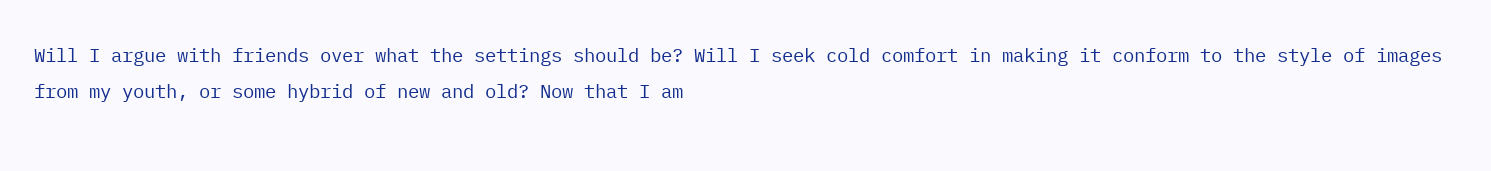Will I argue with friends over what the settings should be? Will I seek cold comfort in making it conform to the style of images from my youth, or some hybrid of new and old? Now that I am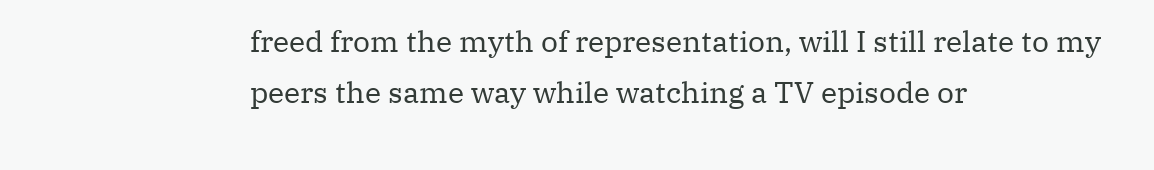freed from the myth of representation, will I still relate to my peers the same way while watching a TV episode or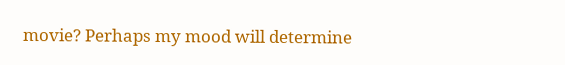movie? Perhaps my mood will determine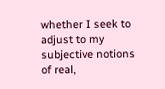whether I seek to adjust to my subjective notions of real,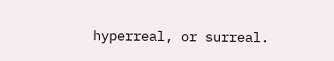hyperreal, or surreal.